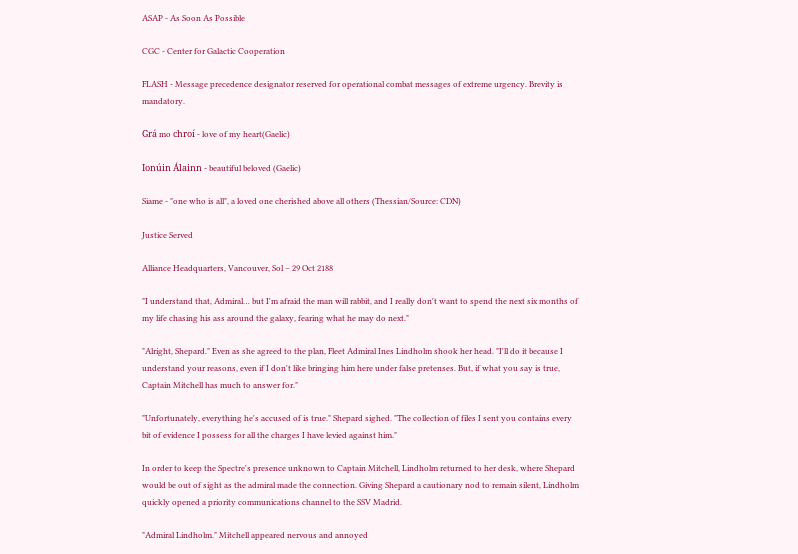ASAP - As Soon As Possible

CGC - Center for Galactic Cooperation

FLASH - Message precedence designator reserved for operational combat messages of extreme urgency. Brevity is mandatory.

Grá mo chroí - love of my heart(Gaelic)

Ionúin Álainn - beautiful beloved (Gaelic)

Siame - "one who is all", a loved one cherished above all others (Thessian/Source: CDN)

Justice Served

Alliance Headquarters, Vancouver, Sol – 29 Oct 2188

"I understand that, Admiral… but I'm afraid the man will rabbit, and I really don't want to spend the next six months of my life chasing his ass around the galaxy, fearing what he may do next."

"Alright, Shepard." Even as she agreed to the plan, Fleet Admiral Ines Lindholm shook her head. "I'll do it because I understand your reasons, even if I don't like bringing him here under false pretenses. But, if what you say is true, Captain Mitchell has much to answer for."

"Unfortunately, everything he's accused of is true." Shepard sighed. "The collection of files I sent you contains every bit of evidence I possess for all the charges I have levied against him."

In order to keep the Spectre's presence unknown to Captain Mitchell, Lindholm returned to her desk, where Shepard would be out of sight as the admiral made the connection. Giving Shepard a cautionary nod to remain silent, Lindholm quickly opened a priority communications channel to the SSV Madrid.

"Admiral Lindholm." Mitchell appeared nervous and annoyed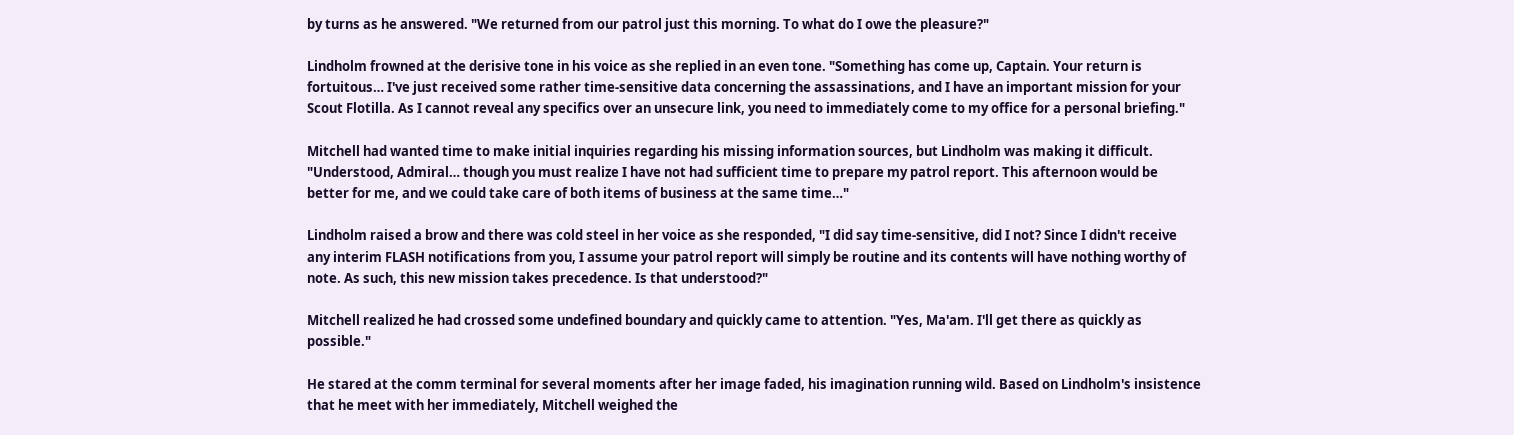by turns as he answered. "We returned from our patrol just this morning. To what do I owe the pleasure?"

Lindholm frowned at the derisive tone in his voice as she replied in an even tone. "Something has come up, Captain. Your return is fortuitous… I've just received some rather time-sensitive data concerning the assassinations, and I have an important mission for your Scout Flotilla. As I cannot reveal any specifics over an unsecure link, you need to immediately come to my office for a personal briefing."

Mitchell had wanted time to make initial inquiries regarding his missing information sources, but Lindholm was making it difficult. "Understood, Admiral… though you must realize I have not had sufficient time to prepare my patrol report. This afternoon would be better for me, and we could take care of both items of business at the same time…"

Lindholm raised a brow and there was cold steel in her voice as she responded, "I did say time-sensitive, did I not? Since I didn't receive any interim FLASH notifications from you, I assume your patrol report will simply be routine and its contents will have nothing worthy of note. As such, this new mission takes precedence. Is that understood?"

Mitchell realized he had crossed some undefined boundary and quickly came to attention. "Yes, Ma'am. I'll get there as quickly as possible."

He stared at the comm terminal for several moments after her image faded, his imagination running wild. Based on Lindholm's insistence that he meet with her immediately, Mitchell weighed the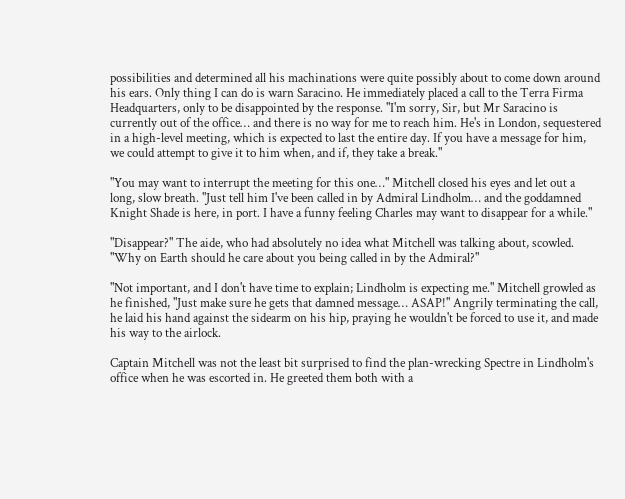possibilities and determined all his machinations were quite possibly about to come down around his ears. Only thing I can do is warn Saracino. He immediately placed a call to the Terra Firma Headquarters, only to be disappointed by the response. "I'm sorry, Sir, but Mr Saracino is currently out of the office… and there is no way for me to reach him. He's in London, sequestered in a high-level meeting, which is expected to last the entire day. If you have a message for him, we could attempt to give it to him when, and if, they take a break."

"You may want to interrupt the meeting for this one…" Mitchell closed his eyes and let out a long, slow breath. "Just tell him I've been called in by Admiral Lindholm… and the goddamned Knight Shade is here, in port. I have a funny feeling Charles may want to disappear for a while."

"Disappear?" The aide, who had absolutely no idea what Mitchell was talking about, scowled. "Why on Earth should he care about you being called in by the Admiral?"

"Not important, and I don't have time to explain; Lindholm is expecting me." Mitchell growled as he finished, "Just make sure he gets that damned message… ASAP!" Angrily terminating the call, he laid his hand against the sidearm on his hip, praying he wouldn't be forced to use it, and made his way to the airlock.

Captain Mitchell was not the least bit surprised to find the plan-wrecking Spectre in Lindholm's office when he was escorted in. He greeted them both with a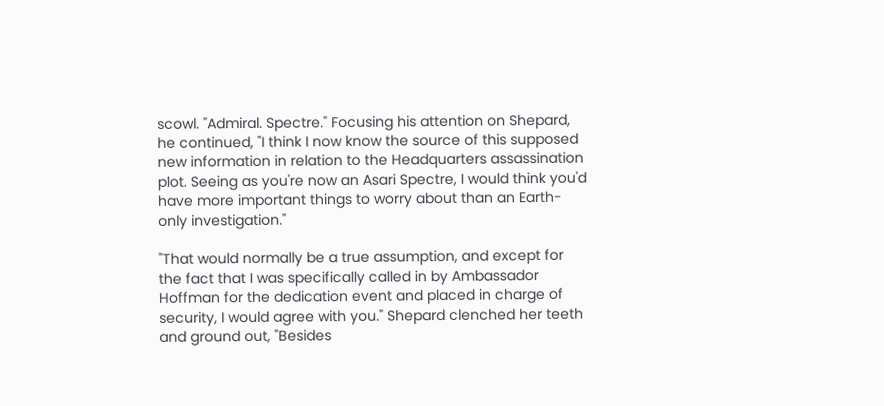scowl. "Admiral. Spectre." Focusing his attention on Shepard, he continued, "I think I now know the source of this supposed new information in relation to the Headquarters assassination plot. Seeing as you're now an Asari Spectre, I would think you'd have more important things to worry about than an Earth-only investigation."

"That would normally be a true assumption, and except for the fact that I was specifically called in by Ambassador Hoffman for the dedication event and placed in charge of security, I would agree with you." Shepard clenched her teeth and ground out, "Besides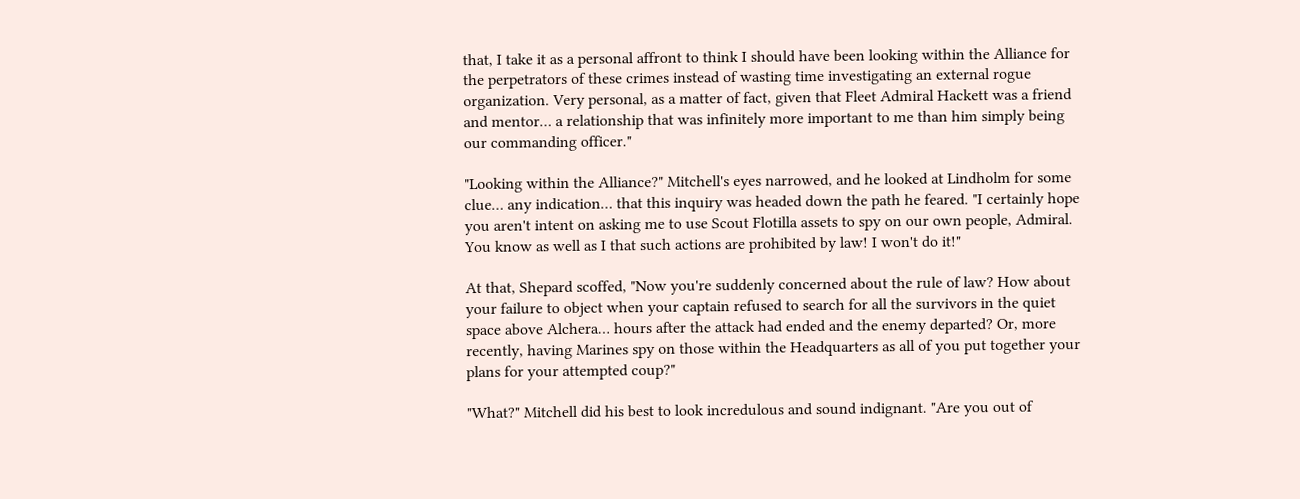that, I take it as a personal affront to think I should have been looking within the Alliance for the perpetrators of these crimes instead of wasting time investigating an external rogue organization. Very personal, as a matter of fact, given that Fleet Admiral Hackett was a friend and mentor… a relationship that was infinitely more important to me than him simply being our commanding officer."

"Looking within the Alliance?" Mitchell's eyes narrowed, and he looked at Lindholm for some clue… any indication… that this inquiry was headed down the path he feared. "I certainly hope you aren't intent on asking me to use Scout Flotilla assets to spy on our own people, Admiral. You know as well as I that such actions are prohibited by law! I won't do it!"

At that, Shepard scoffed, "Now you're suddenly concerned about the rule of law? How about your failure to object when your captain refused to search for all the survivors in the quiet space above Alchera… hours after the attack had ended and the enemy departed? Or, more recently, having Marines spy on those within the Headquarters as all of you put together your plans for your attempted coup?"

"What?" Mitchell did his best to look incredulous and sound indignant. "Are you out of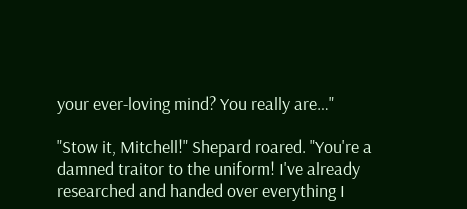your ever-loving mind? You really are…"

"Stow it, Mitchell!" Shepard roared. "You're a damned traitor to the uniform! I've already researched and handed over everything I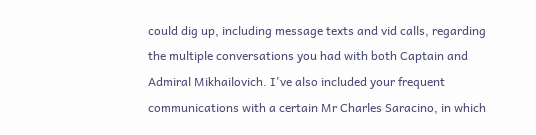could dig up, including message texts and vid calls, regarding the multiple conversations you had with both Captain and Admiral Mikhailovich. I've also included your frequent communications with a certain Mr Charles Saracino, in which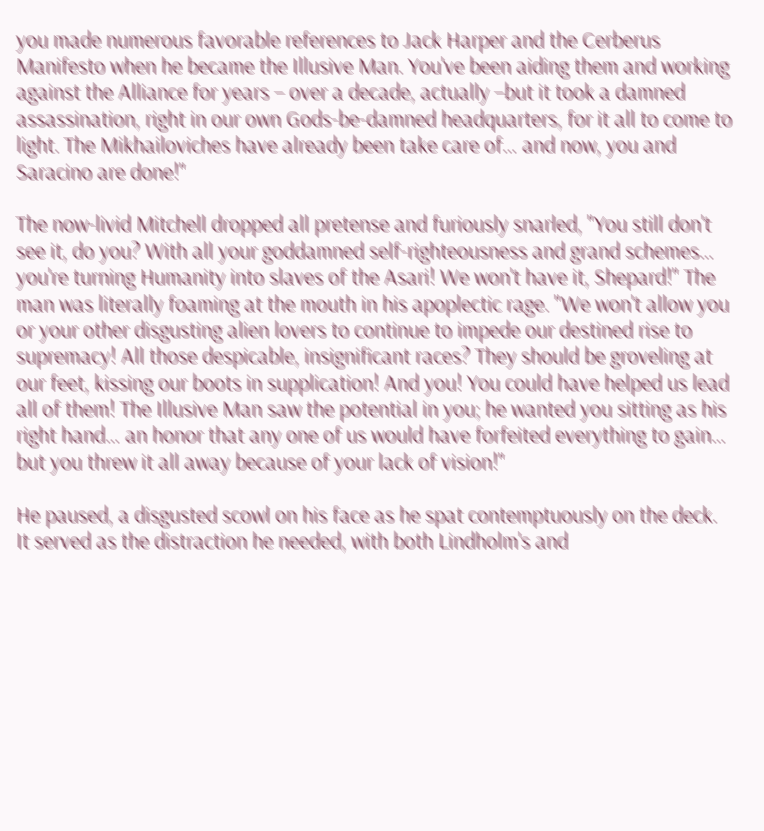you made numerous favorable references to Jack Harper and the Cerberus Manifesto when he became the Illusive Man. You've been aiding them and working against the Alliance for years – over a decade, actually –but it took a damned assassination, right in our own Gods-be-damned headquarters, for it all to come to light. The Mikhailoviches have already been take care of… and now, you and Saracino are done!"

The now-livid Mitchell dropped all pretense and furiously snarled, "You still don't see it, do you? With all your goddamned self-righteousness and grand schemes… you're turning Humanity into slaves of the Asari! We won't have it, Shepard!" The man was literally foaming at the mouth in his apoplectic rage. "We won't allow you or your other disgusting alien lovers to continue to impede our destined rise to supremacy! All those despicable, insignificant races? They should be groveling at our feet, kissing our boots in supplication! And you! You could have helped us lead all of them! The Illusive Man saw the potential in you; he wanted you sitting as his right hand… an honor that any one of us would have forfeited everything to gain… but you threw it all away because of your lack of vision!"

He paused, a disgusted scowl on his face as he spat contemptuously on the deck. It served as the distraction he needed, with both Lindholm's and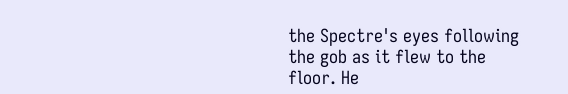the Spectre's eyes following the gob as it flew to the floor. He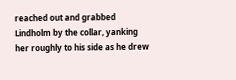reached out and grabbed Lindholm by the collar, yanking her roughly to his side as he drew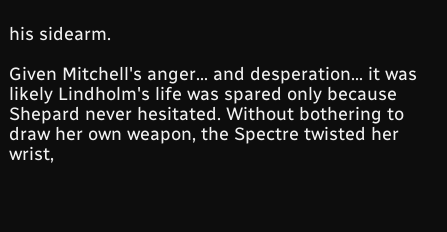his sidearm.

Given Mitchell's anger… and desperation… it was likely Lindholm's life was spared only because Shepard never hesitated. Without bothering to draw her own weapon, the Spectre twisted her wrist,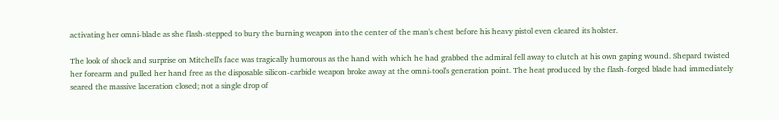activating her omni-blade as she flash-stepped to bury the burning weapon into the center of the man's chest before his heavy pistol even cleared its holster.

The look of shock and surprise on Mitchell's face was tragically humorous as the hand with which he had grabbed the admiral fell away to clutch at his own gaping wound. Shepard twisted her forearm and pulled her hand free as the disposable silicon-carbide weapon broke away at the omni-tool's generation point. The heat produced by the flash-forged blade had immediately seared the massive laceration closed; not a single drop of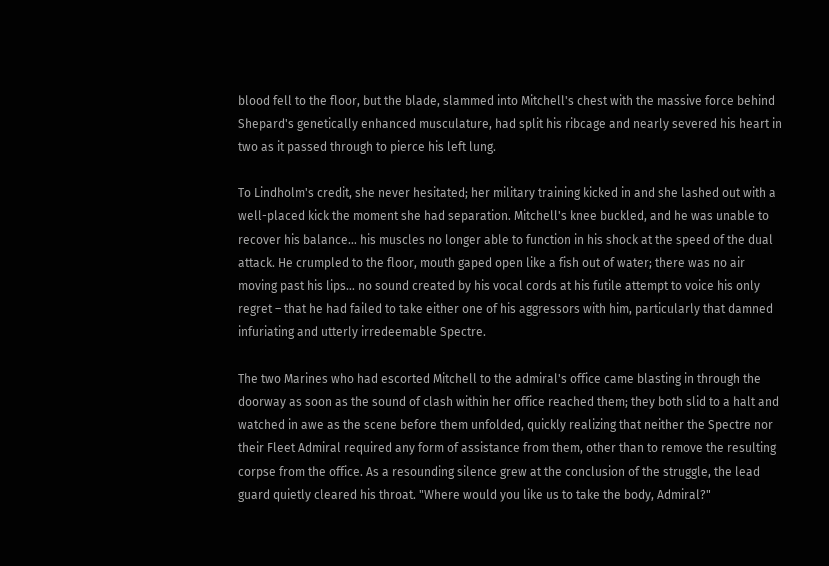blood fell to the floor, but the blade, slammed into Mitchell's chest with the massive force behind Shepard's genetically enhanced musculature, had split his ribcage and nearly severed his heart in two as it passed through to pierce his left lung.

To Lindholm's credit, she never hesitated; her military training kicked in and she lashed out with a well-placed kick the moment she had separation. Mitchell's knee buckled, and he was unable to recover his balance… his muscles no longer able to function in his shock at the speed of the dual attack. He crumpled to the floor, mouth gaped open like a fish out of water; there was no air moving past his lips… no sound created by his vocal cords at his futile attempt to voice his only regret – that he had failed to take either one of his aggressors with him, particularly that damned infuriating and utterly irredeemable Spectre.

The two Marines who had escorted Mitchell to the admiral's office came blasting in through the doorway as soon as the sound of clash within her office reached them; they both slid to a halt and watched in awe as the scene before them unfolded, quickly realizing that neither the Spectre nor their Fleet Admiral required any form of assistance from them, other than to remove the resulting corpse from the office. As a resounding silence grew at the conclusion of the struggle, the lead guard quietly cleared his throat. "Where would you like us to take the body, Admiral?"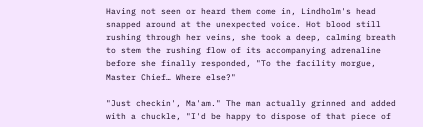Having not seen or heard them come in, Lindholm's head snapped around at the unexpected voice. Hot blood still rushing through her veins, she took a deep, calming breath to stem the rushing flow of its accompanying adrenaline before she finally responded, "To the facility morgue, Master Chief… Where else?"

"Just checkin', Ma'am." The man actually grinned and added with a chuckle, "I'd be happy to dispose of that piece of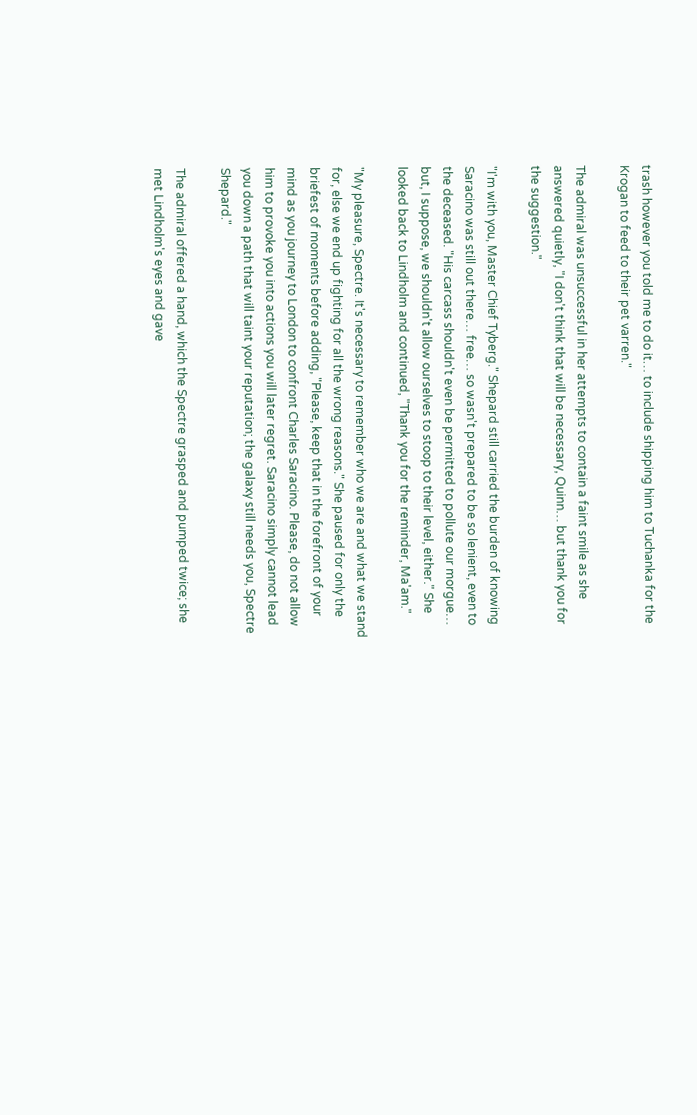trash however you told me to do it… to include shipping him to Tuchanka for the Krogan to feed to their pet varren."

The admiral was unsuccessful in her attempts to contain a faint smile as she answered quietly, "I don't think that will be necessary, Quinn… but thank you for the suggestion."

"I'm with you, Master Chief Tyberg." Shepard still carried the burden of knowing Saracino was still out there… free… so wasn't prepared to be so lenient, even to the deceased. "His carcass shouldn't even be permitted to pollute our morgue… but, I suppose, we shouldn't allow ourselves to stoop to their level, either." She looked back to Lindholm and continued, "Thank you for the reminder, Ma'am."

"My pleasure, Spectre. It's necessary to remember who we are and what we stand for, else we end up fighting for all the wrong reasons." She paused for only the briefest of moments before adding, "Please, keep that in the forefront of your mind as you journey to London to confront Charles Saracino. Please, do not allow him to provoke you into actions you will later regret. Saracino simply cannot lead you down a path that will taint your reputation; the galaxy still needs you, Spectre Shepard."

The admiral offered a hand, which the Spectre grasped and pumped twice; she met Lindholm's eyes and gave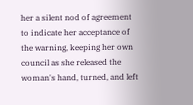her a silent nod of agreement to indicate her acceptance of the warning, keeping her own council as she released the woman's hand, turned, and left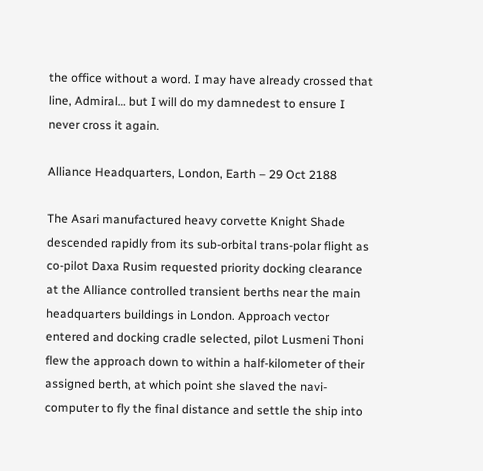the office without a word. I may have already crossed that line, Admiral… but I will do my damnedest to ensure I never cross it again.

Alliance Headquarters, London, Earth – 29 Oct 2188

The Asari manufactured heavy corvette Knight Shade descended rapidly from its sub-orbital trans-polar flight as co-pilot Daxa Rusim requested priority docking clearance at the Alliance controlled transient berths near the main headquarters buildings in London. Approach vector entered and docking cradle selected, pilot Lusmeni Thoni flew the approach down to within a half-kilometer of their assigned berth, at which point she slaved the navi-computer to fly the final distance and settle the ship into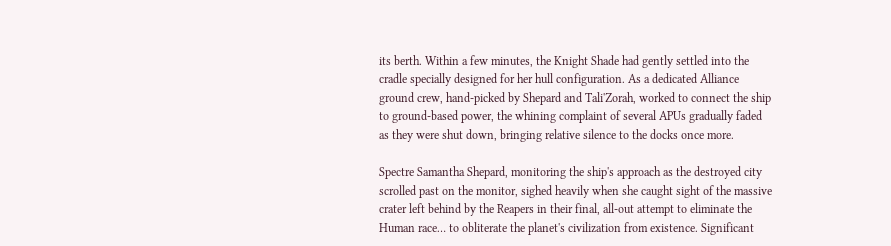its berth. Within a few minutes, the Knight Shade had gently settled into the cradle specially designed for her hull configuration. As a dedicated Alliance ground crew, hand-picked by Shepard and Tali'Zorah, worked to connect the ship to ground-based power, the whining complaint of several APUs gradually faded as they were shut down, bringing relative silence to the docks once more.

Spectre Samantha Shepard, monitoring the ship's approach as the destroyed city scrolled past on the monitor, sighed heavily when she caught sight of the massive crater left behind by the Reapers in their final, all-out attempt to eliminate the Human race… to obliterate the planet's civilization from existence. Significant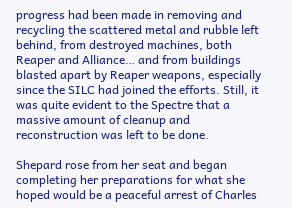progress had been made in removing and recycling the scattered metal and rubble left behind, from destroyed machines, both Reaper and Alliance… and from buildings blasted apart by Reaper weapons, especially since the SILC had joined the efforts. Still, it was quite evident to the Spectre that a massive amount of cleanup and reconstruction was left to be done.

Shepard rose from her seat and began completing her preparations for what she hoped would be a peaceful arrest of Charles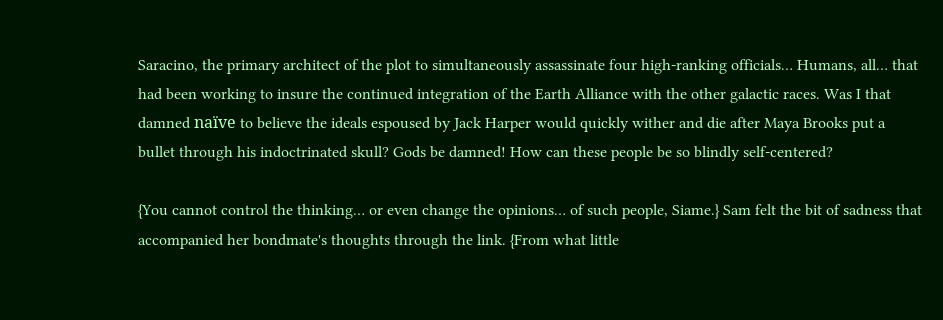Saracino, the primary architect of the plot to simultaneously assassinate four high-ranking officials… Humans, all… that had been working to insure the continued integration of the Earth Alliance with the other galactic races. Was I that damned naïve to believe the ideals espoused by Jack Harper would quickly wither and die after Maya Brooks put a bullet through his indoctrinated skull? Gods be damned! How can these people be so blindly self-centered?

{You cannot control the thinking… or even change the opinions… of such people, Siame.} Sam felt the bit of sadness that accompanied her bondmate's thoughts through the link. {From what little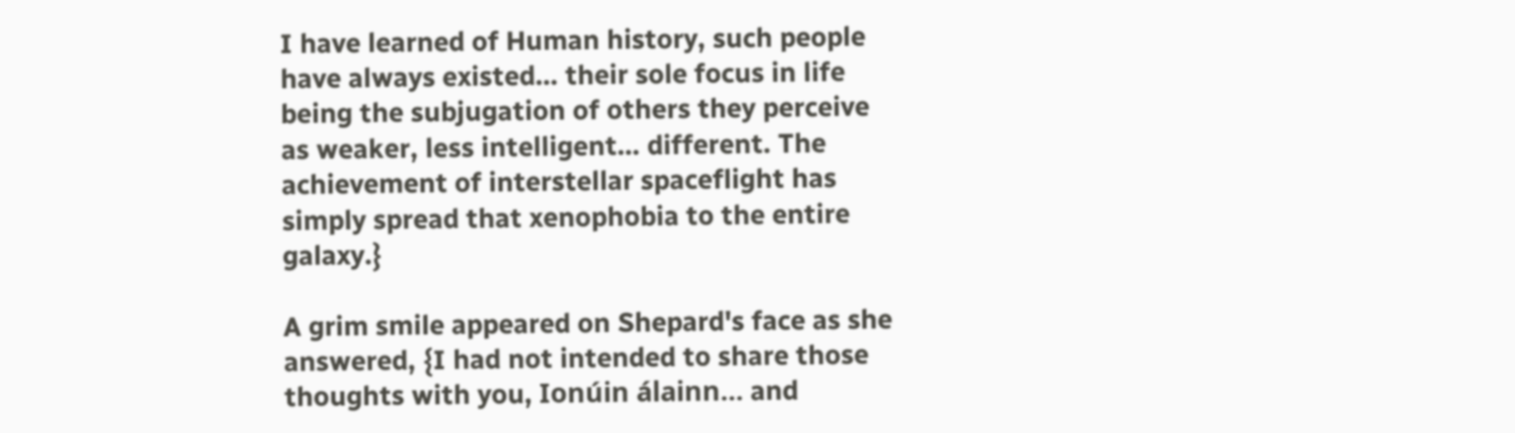I have learned of Human history, such people have always existed… their sole focus in life being the subjugation of others they perceive as weaker, less intelligent… different. The achievement of interstellar spaceflight has simply spread that xenophobia to the entire galaxy.}

A grim smile appeared on Shepard's face as she answered, {I had not intended to share those thoughts with you, Ionúin álainn… and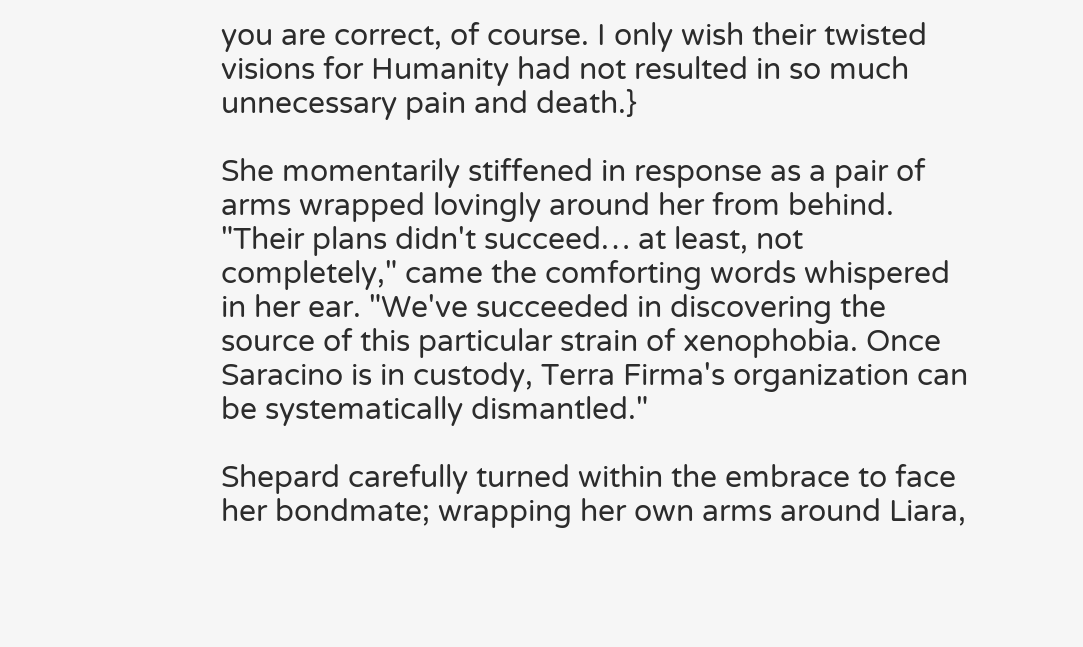you are correct, of course. I only wish their twisted visions for Humanity had not resulted in so much unnecessary pain and death.}

She momentarily stiffened in response as a pair of arms wrapped lovingly around her from behind. "Their plans didn't succeed… at least, not completely," came the comforting words whispered in her ear. "We've succeeded in discovering the source of this particular strain of xenophobia. Once Saracino is in custody, Terra Firma's organization can be systematically dismantled."

Shepard carefully turned within the embrace to face her bondmate; wrapping her own arms around Liara,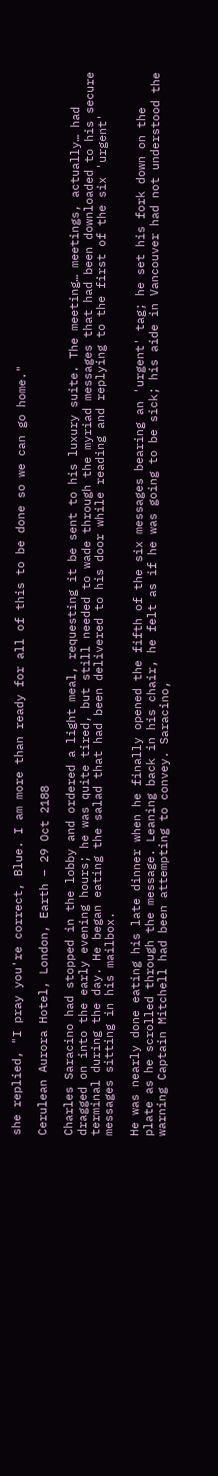she replied, "I pray you're correct, Blue. I am more than ready for all of this to be done so we can go home."

Cerulean Aurora Hotel, London, Earth – 29 Oct 2188

Charles Saracino had stopped in the lobby and ordered a light meal, requesting it be sent to his luxury suite. The meeting… meetings, actually… had dragged on into the early evening hours; he was quite tired, but still needed to wade through the myriad messages that had been downloaded to his secure terminal during the day. He began eating the salad that had been delivered to his door while reading and replying to the first of the six 'urgent' messages sitting in his mailbox.

He was nearly done eating his late dinner when he finally opened the fifth of the six messages bearing an 'urgent' tag; he set his fork down on the plate as he scrolled through the message. Leaning back in his chair, he felt as if he was going to be sick; his aide in Vancouver had not understood the warning Captain Mitchell had been attempting to convey. Saracino,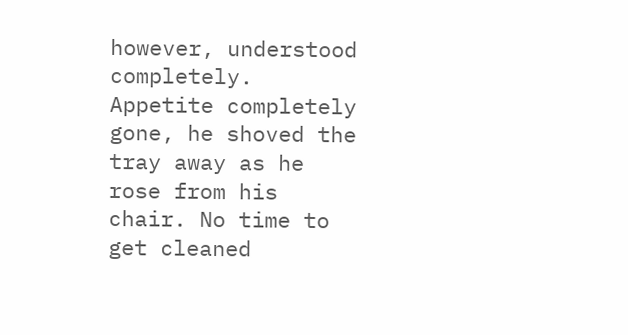however, understood completely. Appetite completely gone, he shoved the tray away as he rose from his chair. No time to get cleaned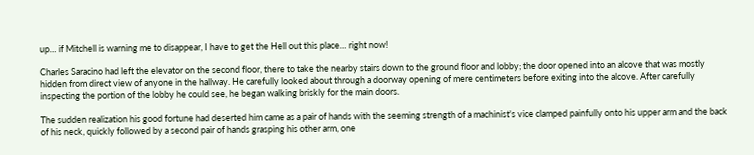up… if Mitchell is warning me to disappear, I have to get the Hell out this place… right now!

Charles Saracino had left the elevator on the second floor, there to take the nearby stairs down to the ground floor and lobby; the door opened into an alcove that was mostly hidden from direct view of anyone in the hallway. He carefully looked about through a doorway opening of mere centimeters before exiting into the alcove. After carefully inspecting the portion of the lobby he could see, he began walking briskly for the main doors.

The sudden realization his good fortune had deserted him came as a pair of hands with the seeming strength of a machinist's vice clamped painfully onto his upper arm and the back of his neck, quickly followed by a second pair of hands grasping his other arm, one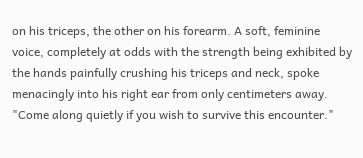on his triceps, the other on his forearm. A soft, feminine voice, completely at odds with the strength being exhibited by the hands painfully crushing his triceps and neck, spoke menacingly into his right ear from only centimeters away. "Come along quietly if you wish to survive this encounter."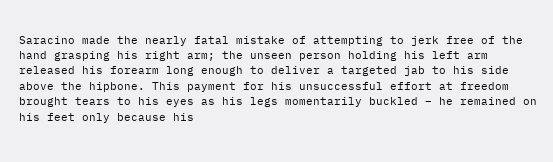Saracino made the nearly fatal mistake of attempting to jerk free of the hand grasping his right arm; the unseen person holding his left arm released his forearm long enough to deliver a targeted jab to his side above the hipbone. This payment for his unsuccessful effort at freedom brought tears to his eyes as his legs momentarily buckled – he remained on his feet only because his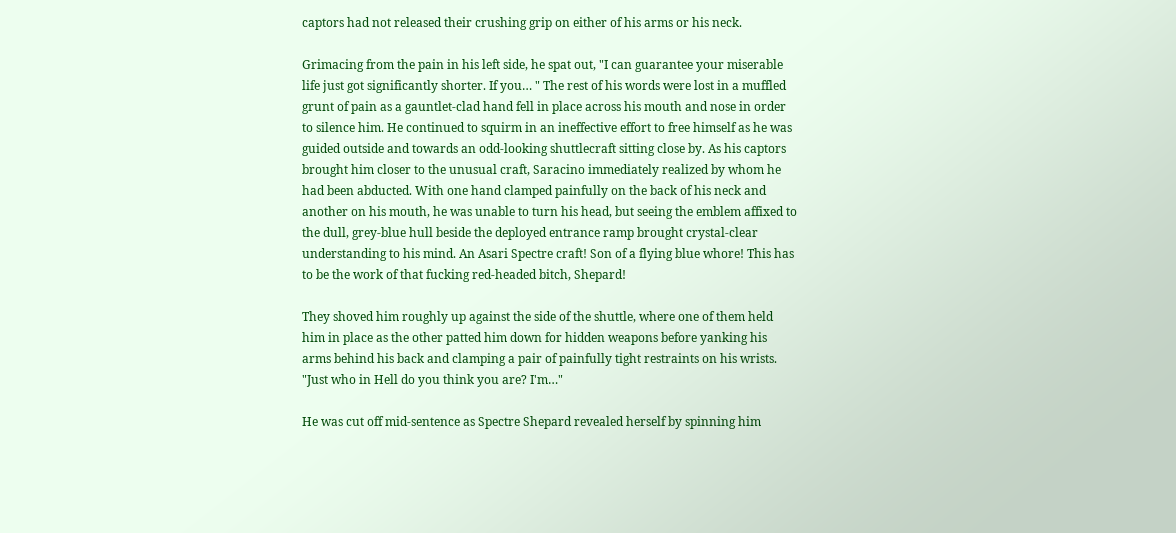captors had not released their crushing grip on either of his arms or his neck.

Grimacing from the pain in his left side, he spat out, "I can guarantee your miserable life just got significantly shorter. If you… " The rest of his words were lost in a muffled grunt of pain as a gauntlet-clad hand fell in place across his mouth and nose in order to silence him. He continued to squirm in an ineffective effort to free himself as he was guided outside and towards an odd-looking shuttlecraft sitting close by. As his captors brought him closer to the unusual craft, Saracino immediately realized by whom he had been abducted. With one hand clamped painfully on the back of his neck and another on his mouth, he was unable to turn his head, but seeing the emblem affixed to the dull, grey-blue hull beside the deployed entrance ramp brought crystal-clear understanding to his mind. An Asari Spectre craft! Son of a flying blue whore! This has to be the work of that fucking red-headed bitch, Shepard!

They shoved him roughly up against the side of the shuttle, where one of them held him in place as the other patted him down for hidden weapons before yanking his arms behind his back and clamping a pair of painfully tight restraints on his wrists. "Just who in Hell do you think you are? I'm…"

He was cut off mid-sentence as Spectre Shepard revealed herself by spinning him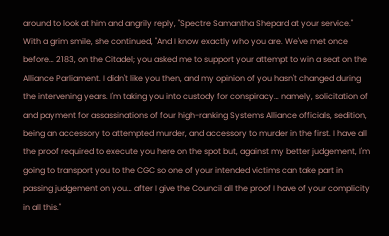around to look at him and angrily reply, "Spectre Samantha Shepard at your service." With a grim smile, she continued, "And I know exactly who you are. We've met once before… 2183, on the Citadel; you asked me to support your attempt to win a seat on the Alliance Parliament. I didn't like you then, and my opinion of you hasn't changed during the intervening years. I'm taking you into custody for conspiracy… namely, solicitation of and payment for assassinations of four high-ranking Systems Alliance officials, sedition, being an accessory to attempted murder, and accessory to murder in the first. I have all the proof required to execute you here on the spot but, against my better judgement, I'm going to transport you to the CGC so one of your intended victims can take part in passing judgement on you… after I give the Council all the proof I have of your complicity in all this."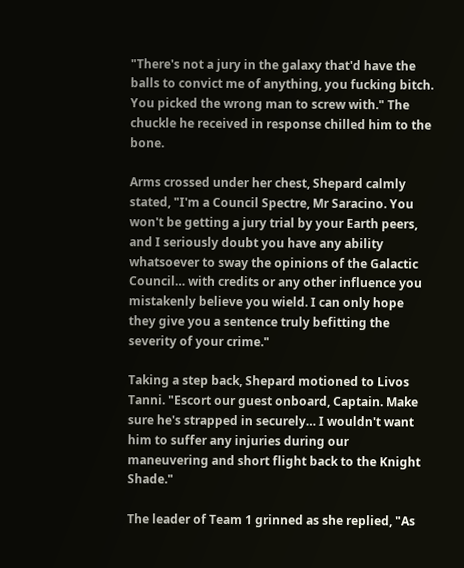"There's not a jury in the galaxy that'd have the balls to convict me of anything, you fucking bitch. You picked the wrong man to screw with." The chuckle he received in response chilled him to the bone.

Arms crossed under her chest, Shepard calmly stated, "I'm a Council Spectre, Mr Saracino. You won't be getting a jury trial by your Earth peers, and I seriously doubt you have any ability whatsoever to sway the opinions of the Galactic Council… with credits or any other influence you mistakenly believe you wield. I can only hope they give you a sentence truly befitting the severity of your crime."

Taking a step back, Shepard motioned to Livos Tanni. "Escort our guest onboard, Captain. Make sure he's strapped in securely… I wouldn't want him to suffer any injuries during our maneuvering and short flight back to the Knight Shade."

The leader of Team 1 grinned as she replied, "As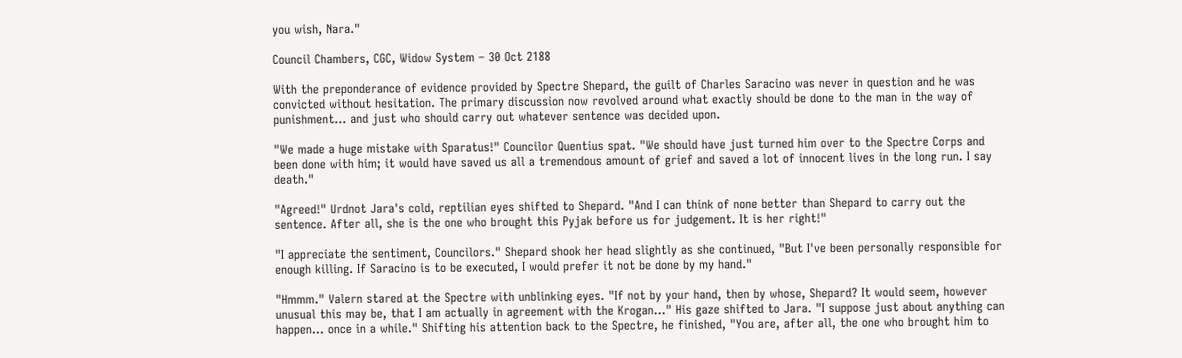you wish, Nara."

Council Chambers, CGC, Widow System – 30 Oct 2188

With the preponderance of evidence provided by Spectre Shepard, the guilt of Charles Saracino was never in question and he was convicted without hesitation. The primary discussion now revolved around what exactly should be done to the man in the way of punishment… and just who should carry out whatever sentence was decided upon.

"We made a huge mistake with Sparatus!" Councilor Quentius spat. "We should have just turned him over to the Spectre Corps and been done with him; it would have saved us all a tremendous amount of grief and saved a lot of innocent lives in the long run. I say death."

"Agreed!" Urdnot Jara's cold, reptilian eyes shifted to Shepard. "And I can think of none better than Shepard to carry out the sentence. After all, she is the one who brought this Pyjak before us for judgement. It is her right!"

"I appreciate the sentiment, Councilors." Shepard shook her head slightly as she continued, "But I've been personally responsible for enough killing. If Saracino is to be executed, I would prefer it not be done by my hand."

"Hmmm." Valern stared at the Spectre with unblinking eyes. "If not by your hand, then by whose, Shepard? It would seem, however unusual this may be, that I am actually in agreement with the Krogan…" His gaze shifted to Jara. "I suppose just about anything can happen… once in a while." Shifting his attention back to the Spectre, he finished, "You are, after all, the one who brought him to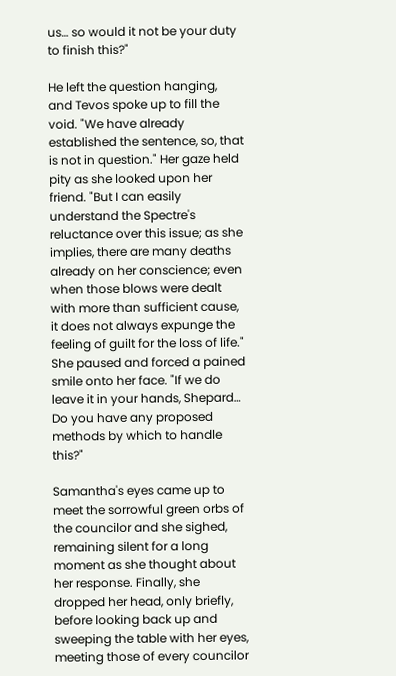us… so would it not be your duty to finish this?"

He left the question hanging, and Tevos spoke up to fill the void. "We have already established the sentence, so, that is not in question." Her gaze held pity as she looked upon her friend. "But I can easily understand the Spectre's reluctance over this issue; as she implies, there are many deaths already on her conscience; even when those blows were dealt with more than sufficient cause, it does not always expunge the feeling of guilt for the loss of life." She paused and forced a pained smile onto her face. "If we do leave it in your hands, Shepard… Do you have any proposed methods by which to handle this?"

Samantha's eyes came up to meet the sorrowful green orbs of the councilor and she sighed, remaining silent for a long moment as she thought about her response. Finally, she dropped her head, only briefly, before looking back up and sweeping the table with her eyes, meeting those of every councilor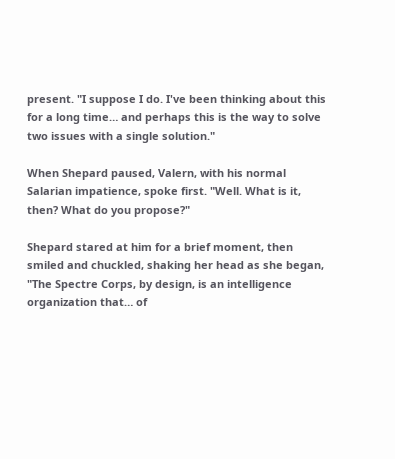present. "I suppose I do. I've been thinking about this for a long time… and perhaps this is the way to solve two issues with a single solution."

When Shepard paused, Valern, with his normal Salarian impatience, spoke first. "Well. What is it, then? What do you propose?"

Shepard stared at him for a brief moment, then smiled and chuckled, shaking her head as she began, "The Spectre Corps, by design, is an intelligence organization that… of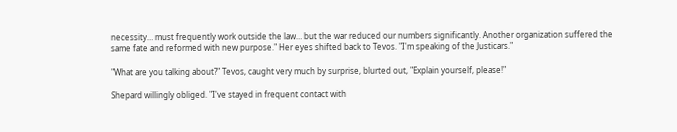necessity… must frequently work outside the law… but the war reduced our numbers significantly. Another organization suffered the same fate and reformed with new purpose." Her eyes shifted back to Tevos. "I'm speaking of the Justicars."

"What are you talking about?" Tevos, caught very much by surprise, blurted out, "Explain yourself, please!"

Shepard willingly obliged. "I've stayed in frequent contact with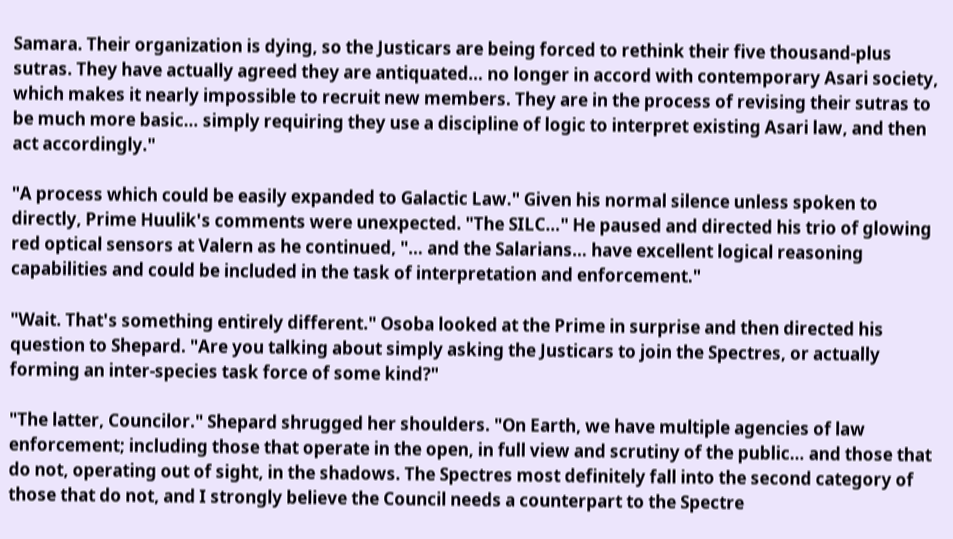Samara. Their organization is dying, so the Justicars are being forced to rethink their five thousand-plus sutras. They have actually agreed they are antiquated… no longer in accord with contemporary Asari society, which makes it nearly impossible to recruit new members. They are in the process of revising their sutras to be much more basic… simply requiring they use a discipline of logic to interpret existing Asari law, and then act accordingly."

"A process which could be easily expanded to Galactic Law." Given his normal silence unless spoken to directly, Prime Huulik's comments were unexpected. "The SILC…" He paused and directed his trio of glowing red optical sensors at Valern as he continued, "… and the Salarians… have excellent logical reasoning capabilities and could be included in the task of interpretation and enforcement."

"Wait. That's something entirely different." Osoba looked at the Prime in surprise and then directed his question to Shepard. "Are you talking about simply asking the Justicars to join the Spectres, or actually forming an inter-species task force of some kind?"

"The latter, Councilor." Shepard shrugged her shoulders. "On Earth, we have multiple agencies of law enforcement; including those that operate in the open, in full view and scrutiny of the public… and those that do not, operating out of sight, in the shadows. The Spectres most definitely fall into the second category of those that do not, and I strongly believe the Council needs a counterpart to the Spectre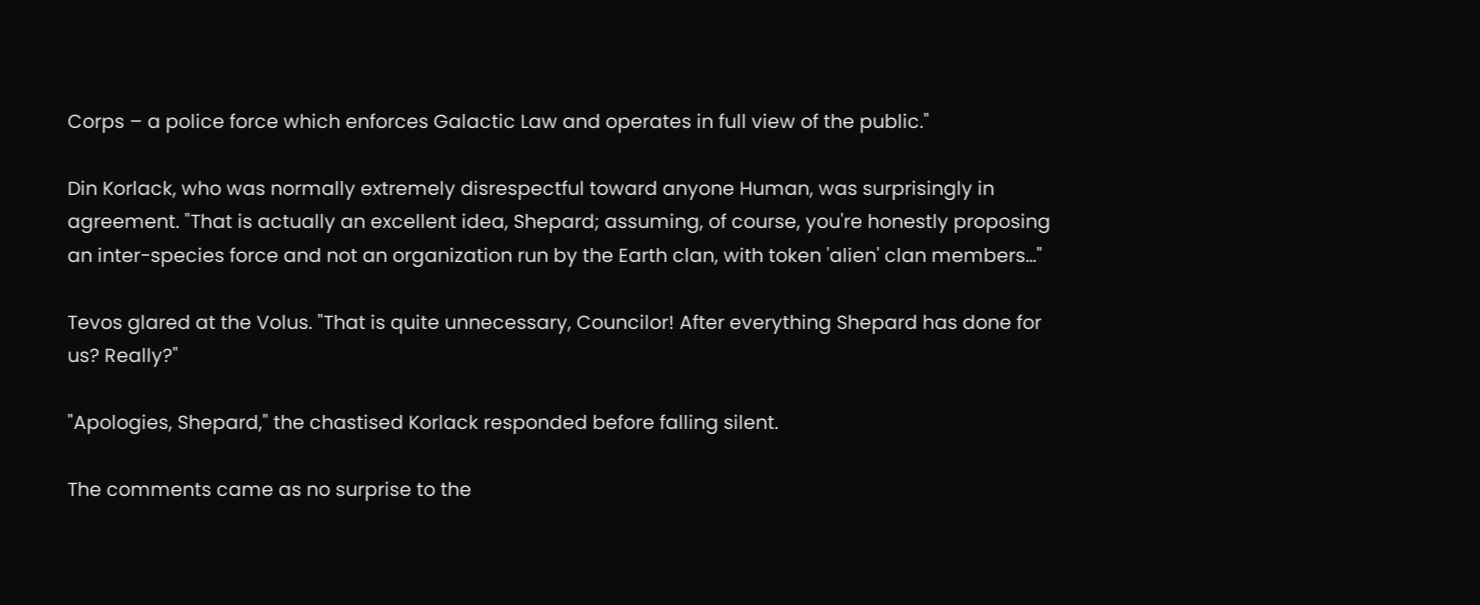Corps – a police force which enforces Galactic Law and operates in full view of the public."

Din Korlack, who was normally extremely disrespectful toward anyone Human, was surprisingly in agreement. "That is actually an excellent idea, Shepard; assuming, of course, you're honestly proposing an inter-species force and not an organization run by the Earth clan, with token 'alien' clan members…"

Tevos glared at the Volus. "That is quite unnecessary, Councilor! After everything Shepard has done for us? Really?"

"Apologies, Shepard," the chastised Korlack responded before falling silent.

The comments came as no surprise to the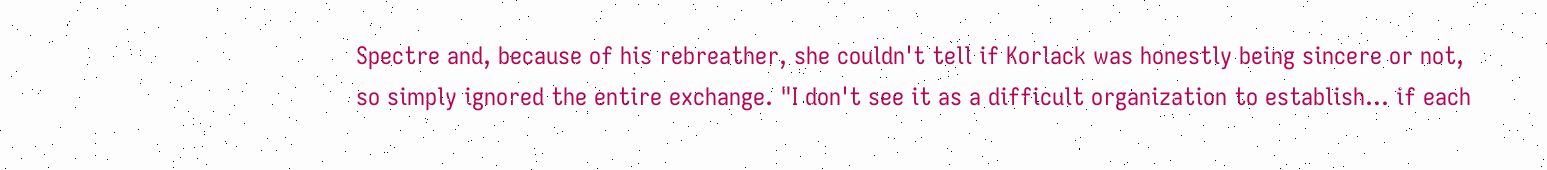Spectre and, because of his rebreather, she couldn't tell if Korlack was honestly being sincere or not, so simply ignored the entire exchange. "I don't see it as a difficult organization to establish… if each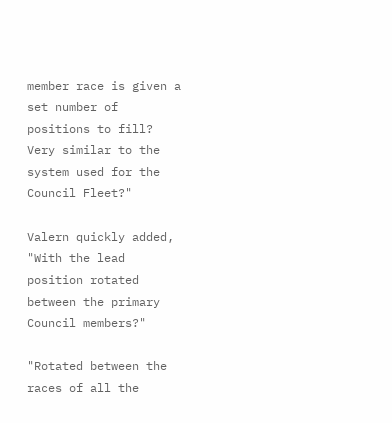member race is given a set number of positions to fill? Very similar to the system used for the Council Fleet?"

Valern quickly added, "With the lead position rotated between the primary Council members?"

"Rotated between the races of all the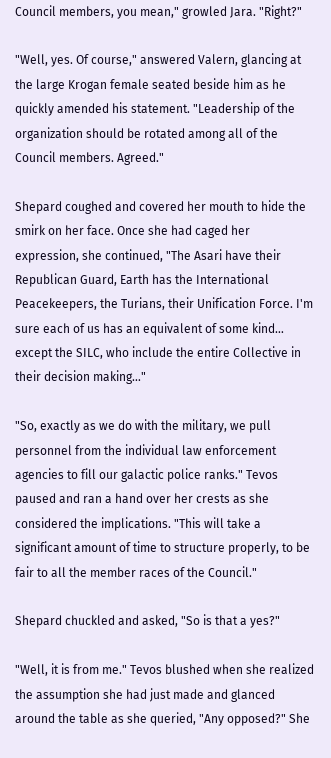Council members, you mean," growled Jara. "Right?"

"Well, yes. Of course," answered Valern, glancing at the large Krogan female seated beside him as he quickly amended his statement. "Leadership of the organization should be rotated among all of the Council members. Agreed."

Shepard coughed and covered her mouth to hide the smirk on her face. Once she had caged her expression, she continued, "The Asari have their Republican Guard, Earth has the International Peacekeepers, the Turians, their Unification Force. I'm sure each of us has an equivalent of some kind… except the SILC, who include the entire Collective in their decision making…"

"So, exactly as we do with the military, we pull personnel from the individual law enforcement agencies to fill our galactic police ranks." Tevos paused and ran a hand over her crests as she considered the implications. "This will take a significant amount of time to structure properly, to be fair to all the member races of the Council."

Shepard chuckled and asked, "So is that a yes?"

"Well, it is from me." Tevos blushed when she realized the assumption she had just made and glanced around the table as she queried, "Any opposed?" She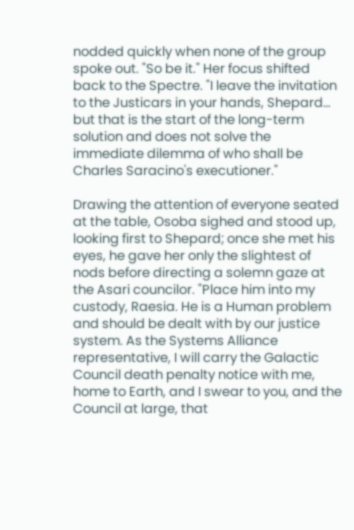nodded quickly when none of the group spoke out. "So be it." Her focus shifted back to the Spectre. "I leave the invitation to the Justicars in your hands, Shepard… but that is the start of the long-term solution and does not solve the immediate dilemma of who shall be Charles Saracino's executioner."

Drawing the attention of everyone seated at the table, Osoba sighed and stood up, looking first to Shepard; once she met his eyes, he gave her only the slightest of nods before directing a solemn gaze at the Asari councilor. "Place him into my custody, Raesia. He is a Human problem and should be dealt with by our justice system. As the Systems Alliance representative, I will carry the Galactic Council death penalty notice with me, home to Earth, and I swear to you, and the Council at large, that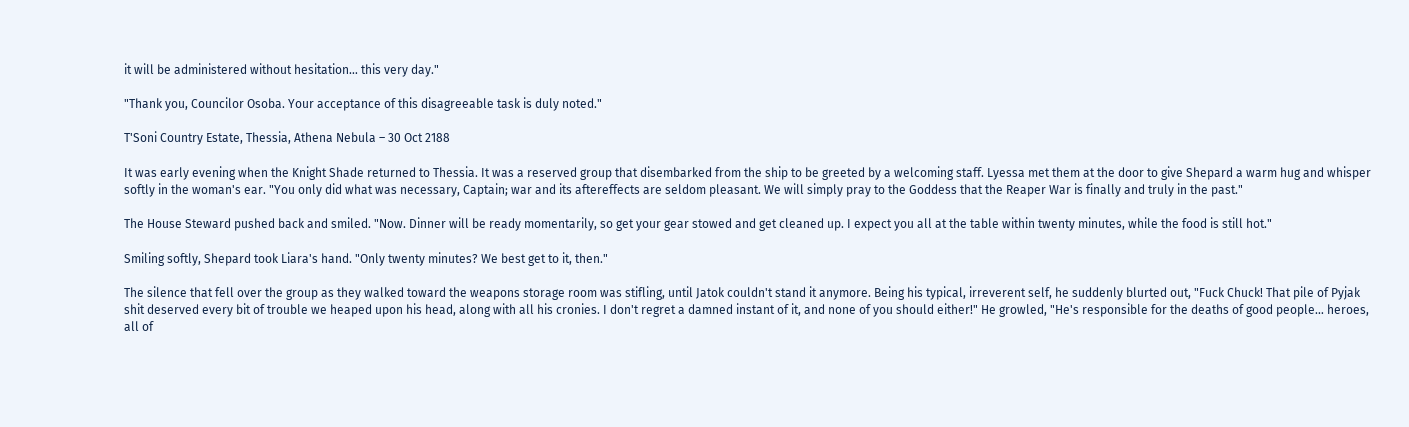it will be administered without hesitation… this very day."

"Thank you, Councilor Osoba. Your acceptance of this disagreeable task is duly noted."

T'Soni Country Estate, Thessia, Athena Nebula – 30 Oct 2188

It was early evening when the Knight Shade returned to Thessia. It was a reserved group that disembarked from the ship to be greeted by a welcoming staff. Lyessa met them at the door to give Shepard a warm hug and whisper softly in the woman's ear. "You only did what was necessary, Captain; war and its aftereffects are seldom pleasant. We will simply pray to the Goddess that the Reaper War is finally and truly in the past."

The House Steward pushed back and smiled. "Now. Dinner will be ready momentarily, so get your gear stowed and get cleaned up. I expect you all at the table within twenty minutes, while the food is still hot."

Smiling softly, Shepard took Liara's hand. "Only twenty minutes? We best get to it, then."

The silence that fell over the group as they walked toward the weapons storage room was stifling, until Jatok couldn't stand it anymore. Being his typical, irreverent self, he suddenly blurted out, "Fuck Chuck! That pile of Pyjak shit deserved every bit of trouble we heaped upon his head, along with all his cronies. I don't regret a damned instant of it, and none of you should either!" He growled, "He's responsible for the deaths of good people… heroes, all of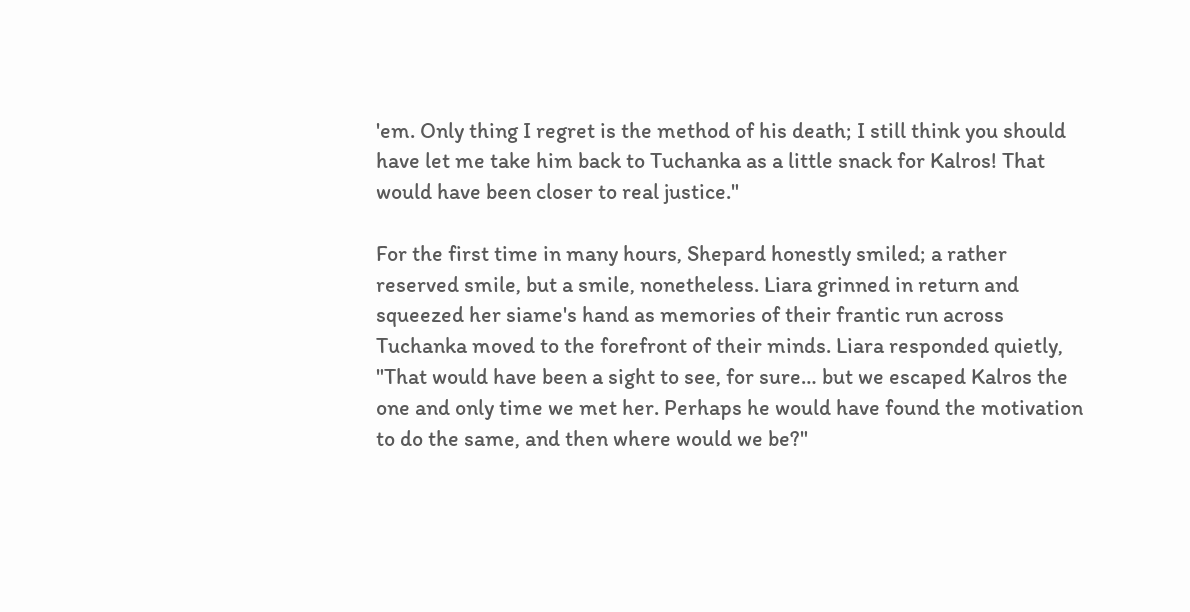'em. Only thing I regret is the method of his death; I still think you should have let me take him back to Tuchanka as a little snack for Kalros! That would have been closer to real justice."

For the first time in many hours, Shepard honestly smiled; a rather reserved smile, but a smile, nonetheless. Liara grinned in return and squeezed her siame's hand as memories of their frantic run across Tuchanka moved to the forefront of their minds. Liara responded quietly, "That would have been a sight to see, for sure… but we escaped Kalros the one and only time we met her. Perhaps he would have found the motivation to do the same, and then where would we be?"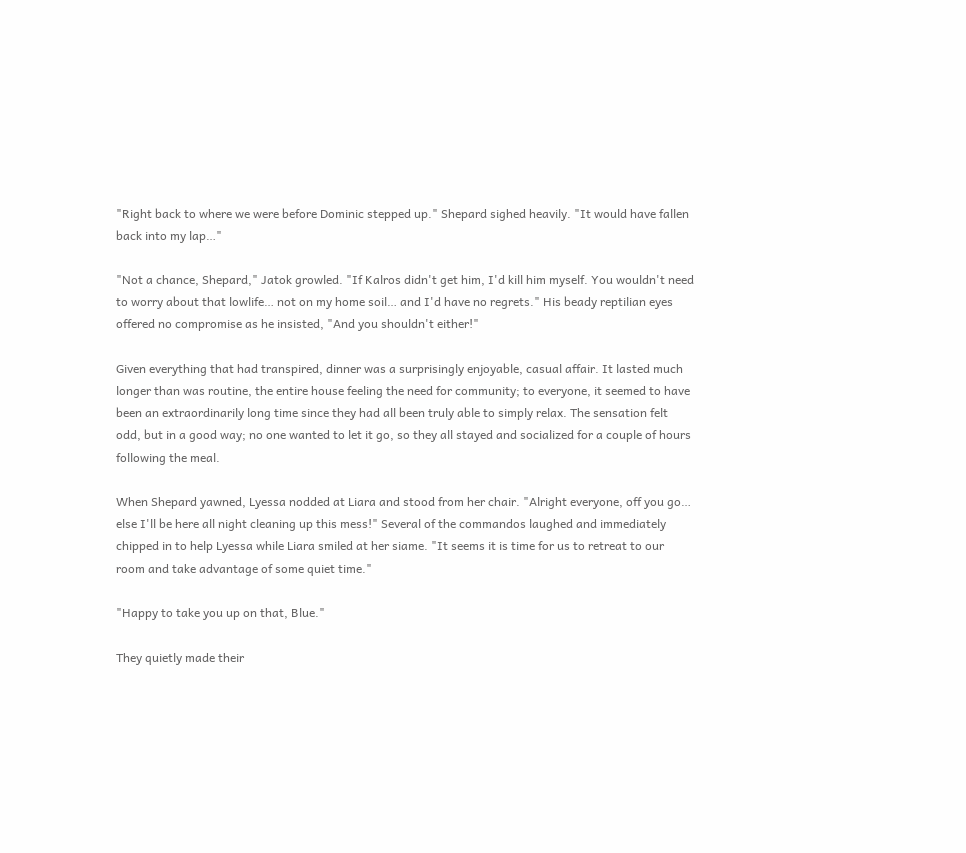"Right back to where we were before Dominic stepped up." Shepard sighed heavily. "It would have fallen back into my lap…"

"Not a chance, Shepard," Jatok growled. "If Kalros didn't get him, I'd kill him myself. You wouldn't need to worry about that lowlife… not on my home soil… and I'd have no regrets." His beady reptilian eyes offered no compromise as he insisted, "And you shouldn't either!"

Given everything that had transpired, dinner was a surprisingly enjoyable, casual affair. It lasted much longer than was routine, the entire house feeling the need for community; to everyone, it seemed to have been an extraordinarily long time since they had all been truly able to simply relax. The sensation felt odd, but in a good way; no one wanted to let it go, so they all stayed and socialized for a couple of hours following the meal.

When Shepard yawned, Lyessa nodded at Liara and stood from her chair. "Alright everyone, off you go… else I'll be here all night cleaning up this mess!" Several of the commandos laughed and immediately chipped in to help Lyessa while Liara smiled at her siame. "It seems it is time for us to retreat to our room and take advantage of some quiet time."

"Happy to take you up on that, Blue."

They quietly made their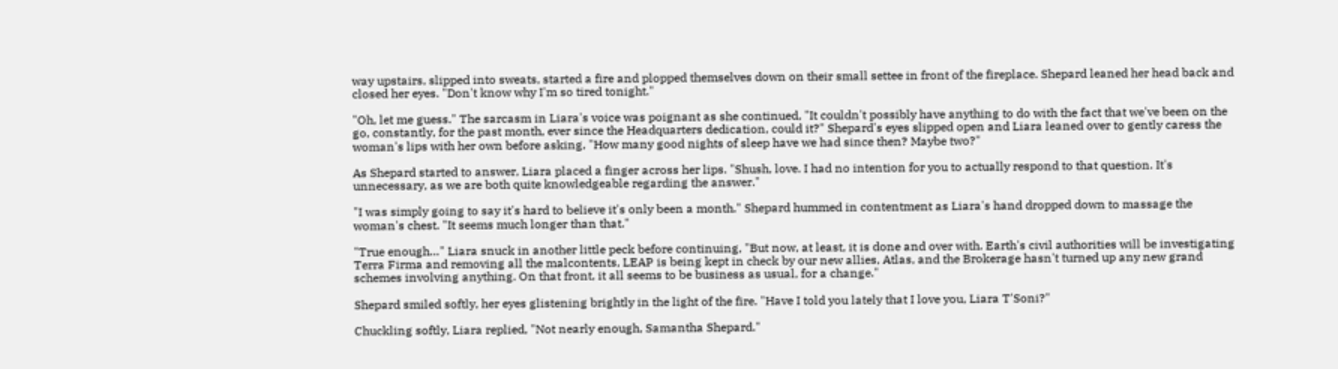way upstairs, slipped into sweats, started a fire and plopped themselves down on their small settee in front of the fireplace. Shepard leaned her head back and closed her eyes. "Don't know why I'm so tired tonight."

"Oh, let me guess." The sarcasm in Liara's voice was poignant as she continued, "It couldn't possibly have anything to do with the fact that we've been on the go, constantly, for the past month, ever since the Headquarters dedication, could it?" Shepard's eyes slipped open and Liara leaned over to gently caress the woman's lips with her own before asking, "How many good nights of sleep have we had since then? Maybe two?"

As Shepard started to answer, Liara placed a finger across her lips. "Shush, love. I had no intention for you to actually respond to that question. It's unnecessary, as we are both quite knowledgeable regarding the answer."

"I was simply going to say it's hard to believe it's only been a month." Shepard hummed in contentment as Liara's hand dropped down to massage the woman's chest. "It seems much longer than that."

"True enough…" Liara snuck in another little peck before continuing, "But now, at least, it is done and over with. Earth's civil authorities will be investigating Terra Firma and removing all the malcontents, LEAP is being kept in check by our new allies, Atlas, and the Brokerage hasn't turned up any new grand schemes involving anything. On that front, it all seems to be business as usual, for a change."

Shepard smiled softly, her eyes glistening brightly in the light of the fire. "Have I told you lately that I love you, Liara T'Soni?"

Chuckling softly, Liara replied, "Not nearly enough, Samantha Shepard."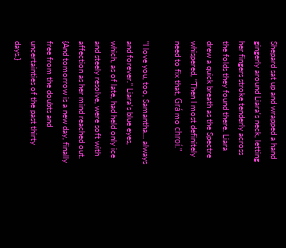Shepard sat up and wrapped a hand gingerly around Liara's neck, letting her fingers stroke tenderly across the folds they found there. Liara drew a quick breath as the Spectre whispered, "Then I most definitely need to fix that, Grá mo chroí."

"I love you, too, Samantha… always and forever." Liara's blue eyes, which, as of late, had held only ice and steely resolve, were soft with affection as her mind reached out. {And tomorrow is a new day, finally free from the doubts and uncertainties of the past thirty days.}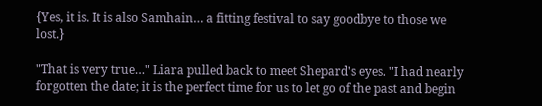{Yes, it is. It is also Samhain… a fitting festival to say goodbye to those we lost.}

"That is very true…" Liara pulled back to meet Shepard's eyes. "I had nearly forgotten the date; it is the perfect time for us to let go of the past and begin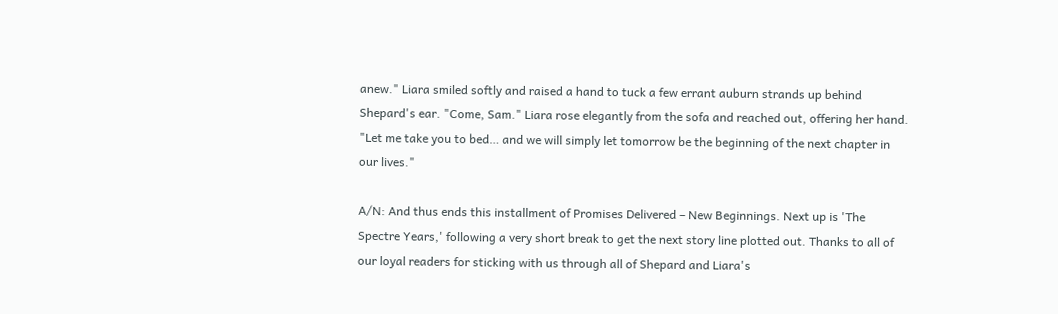anew." Liara smiled softly and raised a hand to tuck a few errant auburn strands up behind Shepard's ear. "Come, Sam." Liara rose elegantly from the sofa and reached out, offering her hand. "Let me take you to bed… and we will simply let tomorrow be the beginning of the next chapter in our lives."

A/N: And thus ends this installment of Promises Delivered – New Beginnings. Next up is 'The Spectre Years,' following a very short break to get the next story line plotted out. Thanks to all of our loyal readers for sticking with us through all of Shepard and Liara's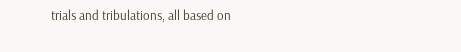trials and tribulations, all based on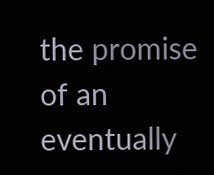the promise of an eventually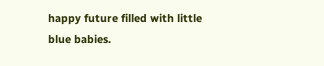happy future filled with little blue babies.